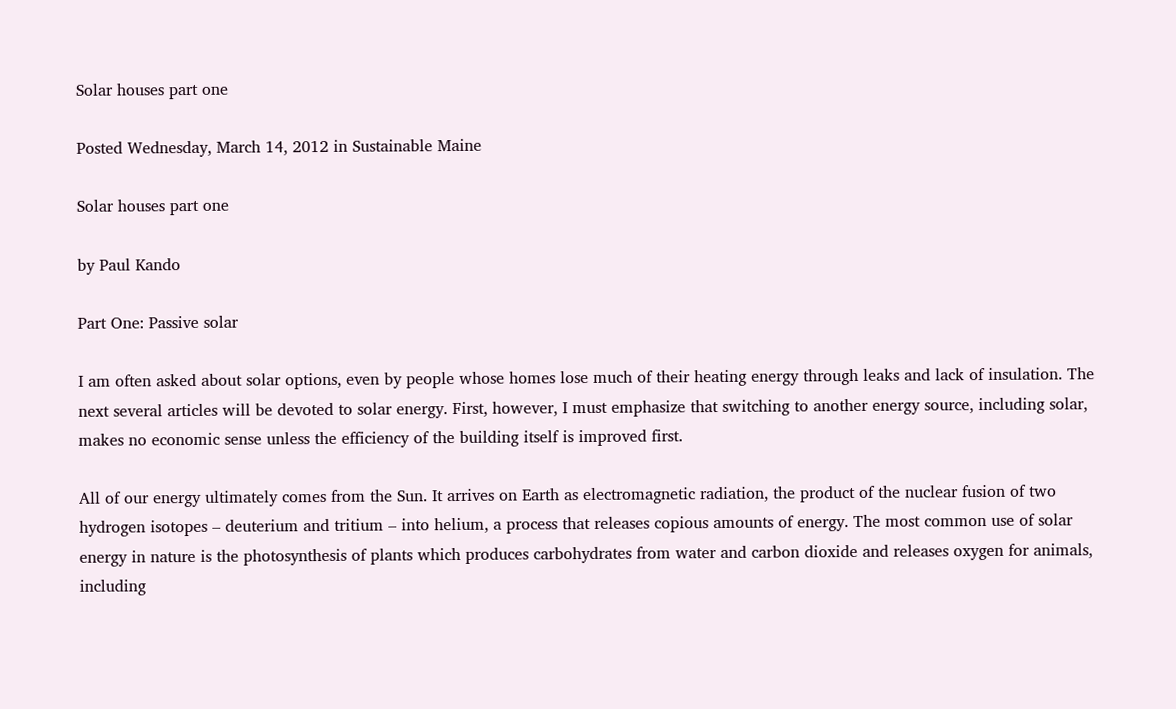Solar houses part one

Posted Wednesday, March 14, 2012 in Sustainable Maine

Solar houses part one

by Paul Kando

Part One: Passive solar

I am often asked about solar options, even by people whose homes lose much of their heating energy through leaks and lack of insulation. The next several articles will be devoted to solar energy. First, however, I must emphasize that switching to another energy source, including solar, makes no economic sense unless the efficiency of the building itself is improved first.

All of our energy ultimately comes from the Sun. It arrives on Earth as electromagnetic radiation, the product of the nuclear fusion of two hydrogen isotopes – deuterium and tritium – into helium, a process that releases copious amounts of energy. The most common use of solar energy in nature is the photosynthesis of plants which produces carbohydrates from water and carbon dioxide and releases oxygen for animals, including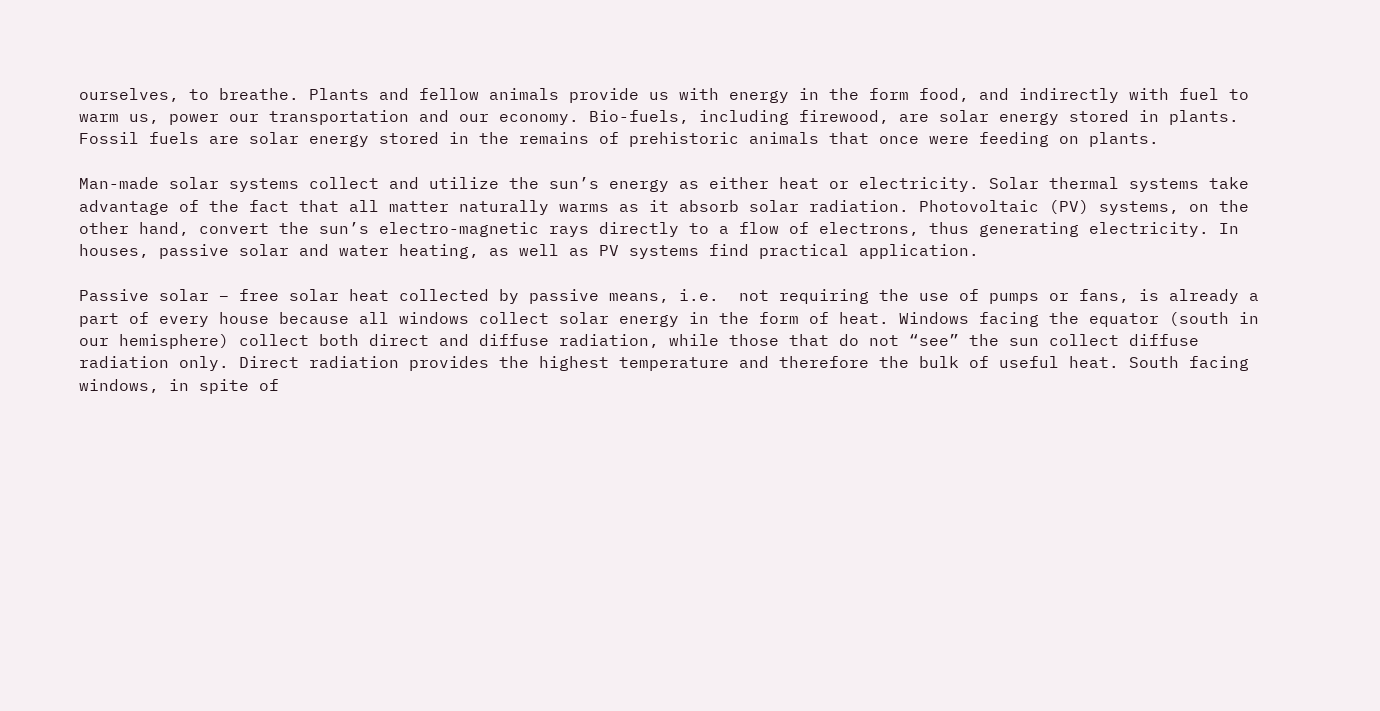ourselves, to breathe. Plants and fellow animals provide us with energy in the form food, and indirectly with fuel to warm us, power our transportation and our economy. Bio-fuels, including firewood, are solar energy stored in plants. Fossil fuels are solar energy stored in the remains of prehistoric animals that once were feeding on plants.

Man-made solar systems collect and utilize the sun’s energy as either heat or electricity. Solar thermal systems take advantage of the fact that all matter naturally warms as it absorb solar radiation. Photovoltaic (PV) systems, on the other hand, convert the sun’s electro-magnetic rays directly to a flow of electrons, thus generating electricity. In houses, passive solar and water heating, as well as PV systems find practical application.

Passive solar – free solar heat collected by passive means, i.e.  not requiring the use of pumps or fans, is already a part of every house because all windows collect solar energy in the form of heat. Windows facing the equator (south in our hemisphere) collect both direct and diffuse radiation, while those that do not “see” the sun collect diffuse radiation only. Direct radiation provides the highest temperature and therefore the bulk of useful heat. South facing windows, in spite of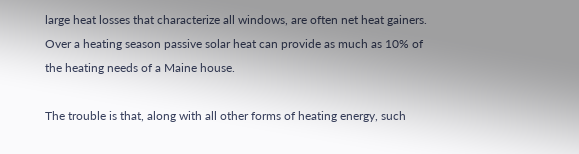large heat losses that characterize all windows, are often net heat gainers. Over a heating season passive solar heat can provide as much as 10% of the heating needs of a Maine house.

The trouble is that, along with all other forms of heating energy, such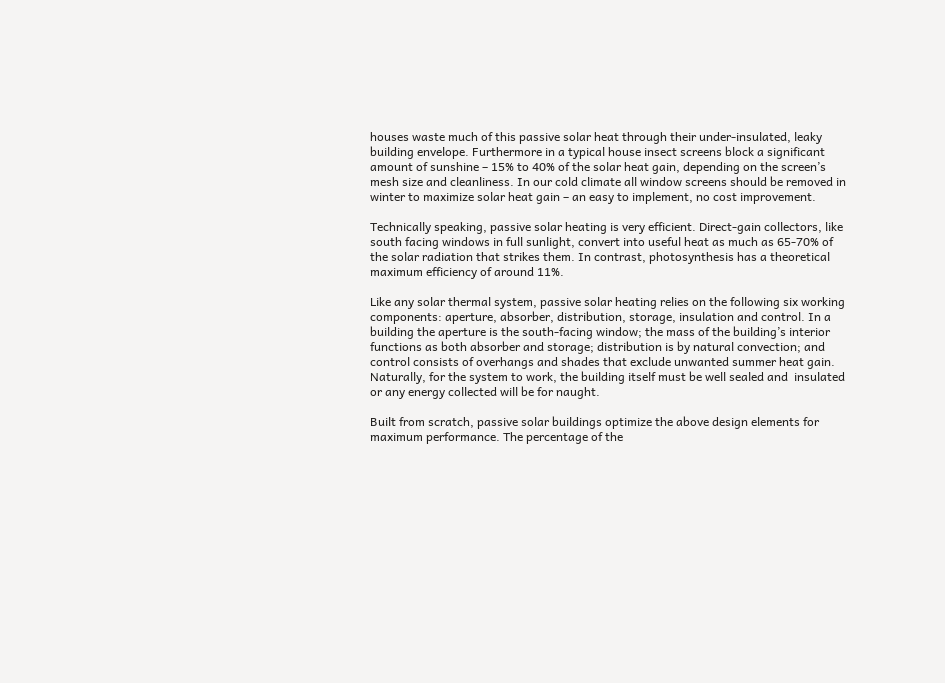houses waste much of this passive solar heat through their under-insulated, leaky building envelope. Furthermore in a typical house insect screens block a significant amount of sunshine – 15% to 40% of the solar heat gain, depending on the screen’s mesh size and cleanliness. In our cold climate all window screens should be removed in winter to maximize solar heat gain – an easy to implement, no cost improvement.

Technically speaking, passive solar heating is very efficient. Direct-gain collectors, like south facing windows in full sunlight, convert into useful heat as much as 65-70% of the solar radiation that strikes them. In contrast, photosynthesis has a theoretical maximum efficiency of around 11%.

Like any solar thermal system, passive solar heating relies on the following six working components: aperture, absorber, distribution, storage, insulation and control. In a building the aperture is the south-facing window; the mass of the building’s interior functions as both absorber and storage; distribution is by natural convection; and control consists of overhangs and shades that exclude unwanted summer heat gain. Naturally, for the system to work, the building itself must be well sealed and  insulated or any energy collected will be for naught.

Built from scratch, passive solar buildings optimize the above design elements for maximum performance. The percentage of the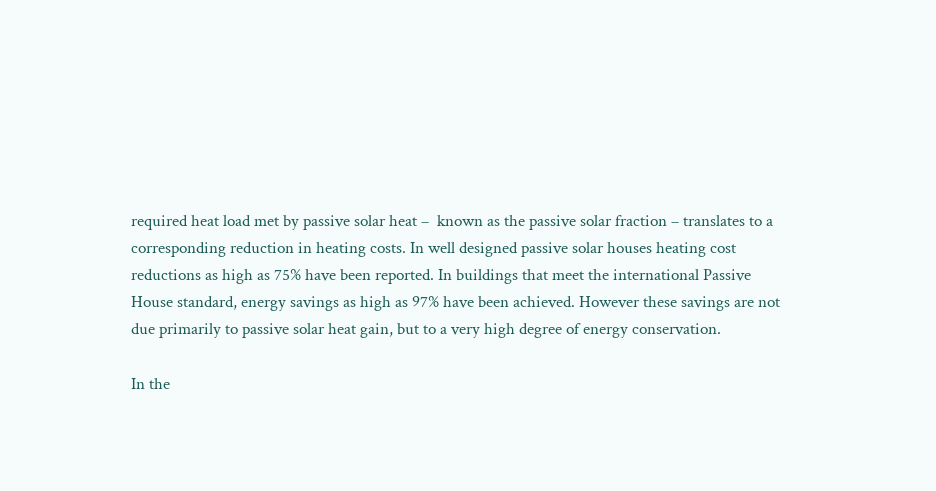required heat load met by passive solar heat –  known as the passive solar fraction – translates to a corresponding reduction in heating costs. In well designed passive solar houses heating cost reductions as high as 75% have been reported. In buildings that meet the international Passive House standard, energy savings as high as 97% have been achieved. However these savings are not due primarily to passive solar heat gain, but to a very high degree of energy conservation.

In the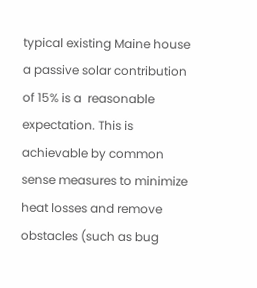typical existing Maine house a passive solar contribution of 15% is a  reasonable expectation. This is achievable by common sense measures to minimize heat losses and remove obstacles (such as bug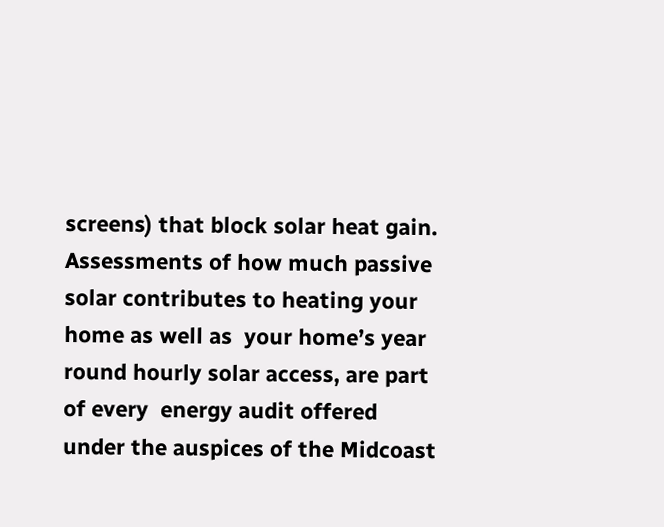screens) that block solar heat gain. Assessments of how much passive solar contributes to heating your home as well as  your home’s year round hourly solar access, are part of every  energy audit offered under the auspices of the Midcoast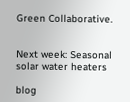Green Collaborative.


Next week: Seasonal solar water heaters

blog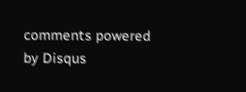comments powered by Disqus